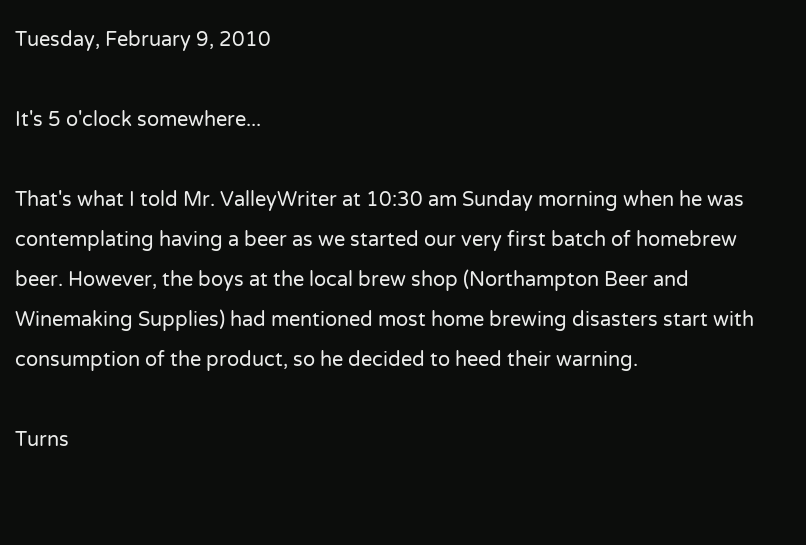Tuesday, February 9, 2010

It's 5 o'clock somewhere...

That's what I told Mr. ValleyWriter at 10:30 am Sunday morning when he was contemplating having a beer as we started our very first batch of homebrew beer. However, the boys at the local brew shop (Northampton Beer and Winemaking Supplies) had mentioned most home brewing disasters start with consumption of the product, so he decided to heed their warning.

Turns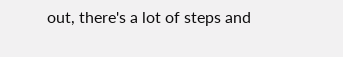out, there's a lot of steps and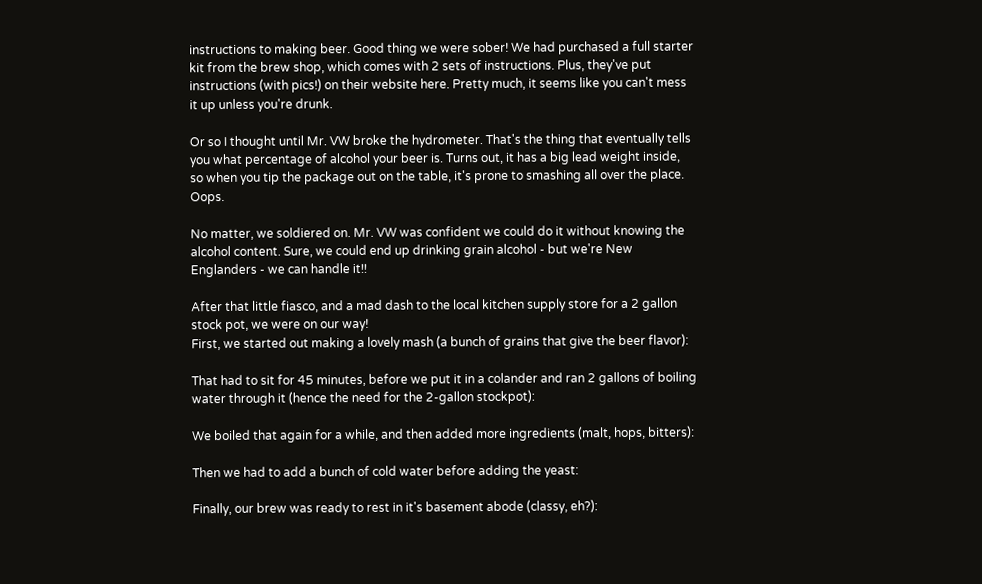instructions to making beer. Good thing we were sober! We had purchased a full starter kit from the brew shop, which comes with 2 sets of instructions. Plus, they've put instructions (with pics!) on their website here. Pretty much, it seems like you can't mess it up unless you're drunk.

Or so I thought until Mr. VW broke the hydrometer. That's the thing that eventually tells you what percentage of alcohol your beer is. Turns out, it has a big lead weight inside, so when you tip the package out on the table, it's prone to smashing all over the place. Oops.

No matter, we soldiered on. Mr. VW was confident we could do it without knowing the alcohol content. Sure, we could end up drinking grain alcohol - but we're New Englanders - we can handle it!!

After that little fiasco, and a mad dash to the local kitchen supply store for a 2 gallon stock pot, we were on our way!
First, we started out making a lovely mash (a bunch of grains that give the beer flavor):

That had to sit for 45 minutes, before we put it in a colander and ran 2 gallons of boiling water through it (hence the need for the 2-gallon stockpot):

We boiled that again for a while, and then added more ingredients (malt, hops, bitters):

Then we had to add a bunch of cold water before adding the yeast:

Finally, our brew was ready to rest in it's basement abode (classy, eh?):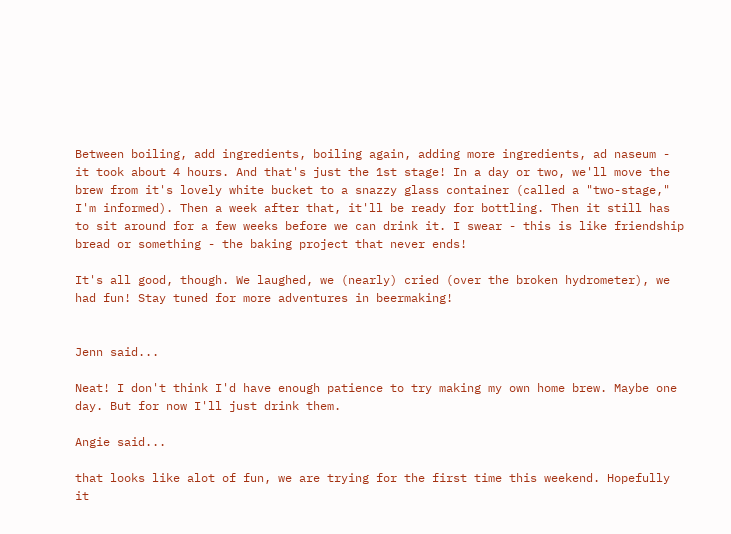Between boiling, add ingredients, boiling again, adding more ingredients, ad naseum - it took about 4 hours. And that's just the 1st stage! In a day or two, we'll move the brew from it's lovely white bucket to a snazzy glass container (called a "two-stage," I'm informed). Then a week after that, it'll be ready for bottling. Then it still has to sit around for a few weeks before we can drink it. I swear - this is like friendship bread or something - the baking project that never ends!

It's all good, though. We laughed, we (nearly) cried (over the broken hydrometer), we had fun! Stay tuned for more adventures in beermaking!


Jenn said...

Neat! I don't think I'd have enough patience to try making my own home brew. Maybe one day. But for now I'll just drink them.

Angie said...

that looks like alot of fun, we are trying for the first time this weekend. Hopefully it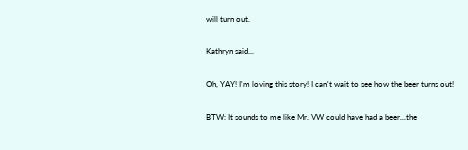will turn out.

Kathryn said...

Oh, YAY! I'm loving this story! I can't wait to see how the beer turns out!

BTW: It sounds to me like Mr. VW could have had a beer...the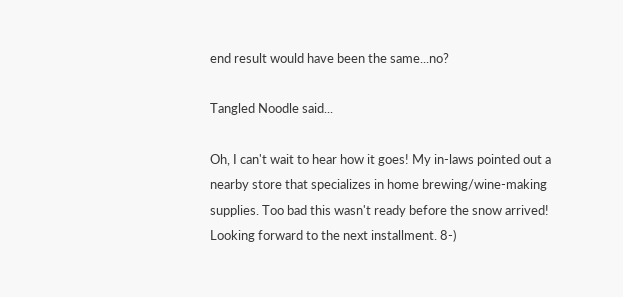end result would have been the same...no?

Tangled Noodle said...

Oh, I can't wait to hear how it goes! My in-laws pointed out a nearby store that specializes in home brewing/wine-making supplies. Too bad this wasn't ready before the snow arrived! Looking forward to the next installment. 8-)